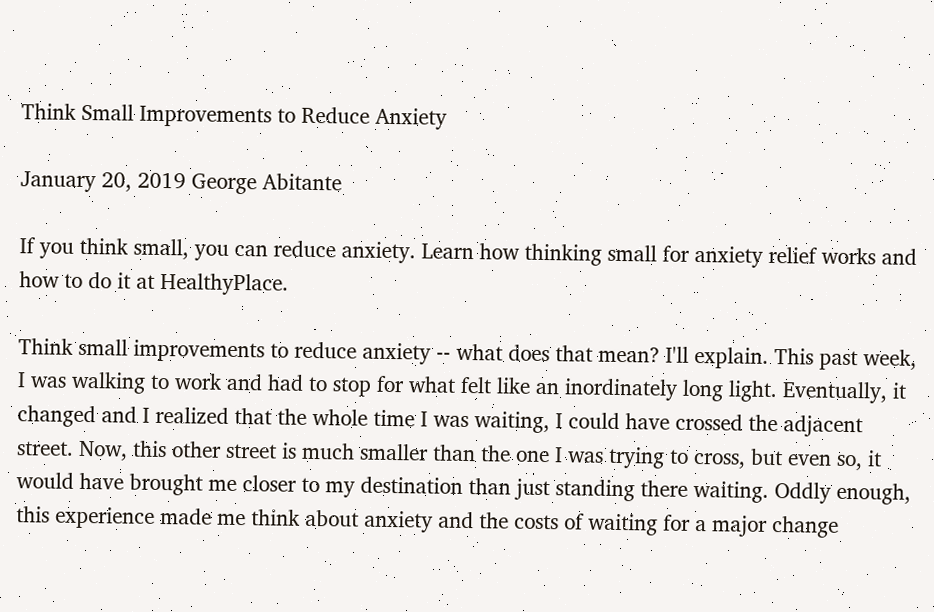Think Small Improvements to Reduce Anxiety

January 20, 2019 George Abitante

If you think small, you can reduce anxiety. Learn how thinking small for anxiety relief works and how to do it at HealthyPlace.

Think small improvements to reduce anxiety -- what does that mean? I'll explain. This past week, I was walking to work and had to stop for what felt like an inordinately long light. Eventually, it changed and I realized that the whole time I was waiting, I could have crossed the adjacent street. Now, this other street is much smaller than the one I was trying to cross, but even so, it would have brought me closer to my destination than just standing there waiting. Oddly enough, this experience made me think about anxiety and the costs of waiting for a major change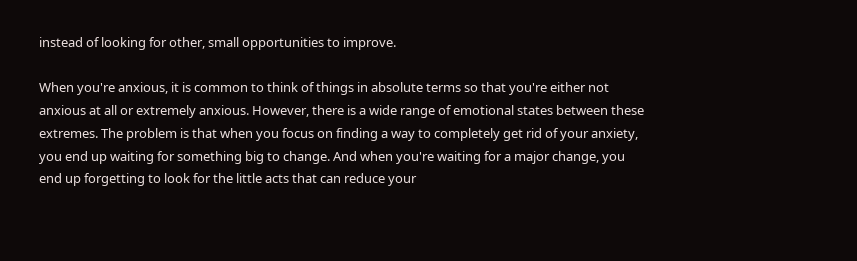instead of looking for other, small opportunities to improve.

When you're anxious, it is common to think of things in absolute terms so that you're either not anxious at all or extremely anxious. However, there is a wide range of emotional states between these extremes. The problem is that when you focus on finding a way to completely get rid of your anxiety, you end up waiting for something big to change. And when you're waiting for a major change, you end up forgetting to look for the little acts that can reduce your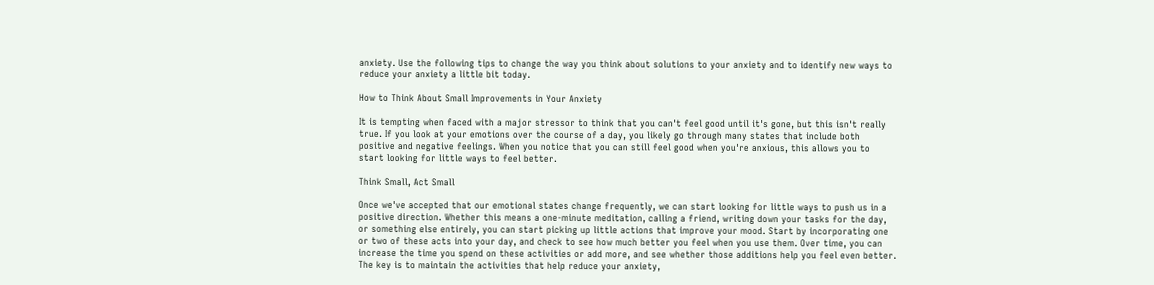anxiety. Use the following tips to change the way you think about solutions to your anxiety and to identify new ways to reduce your anxiety a little bit today.

How to Think About Small Improvements in Your Anxiety

It is tempting when faced with a major stressor to think that you can't feel good until it's gone, but this isn't really true. If you look at your emotions over the course of a day, you likely go through many states that include both positive and negative feelings. When you notice that you can still feel good when you're anxious, this allows you to start looking for little ways to feel better.

Think Small, Act Small

Once we've accepted that our emotional states change frequently, we can start looking for little ways to push us in a positive direction. Whether this means a one-minute meditation, calling a friend, writing down your tasks for the day, or something else entirely, you can start picking up little actions that improve your mood. Start by incorporating one or two of these acts into your day, and check to see how much better you feel when you use them. Over time, you can increase the time you spend on these activities or add more, and see whether those additions help you feel even better. The key is to maintain the activities that help reduce your anxiety,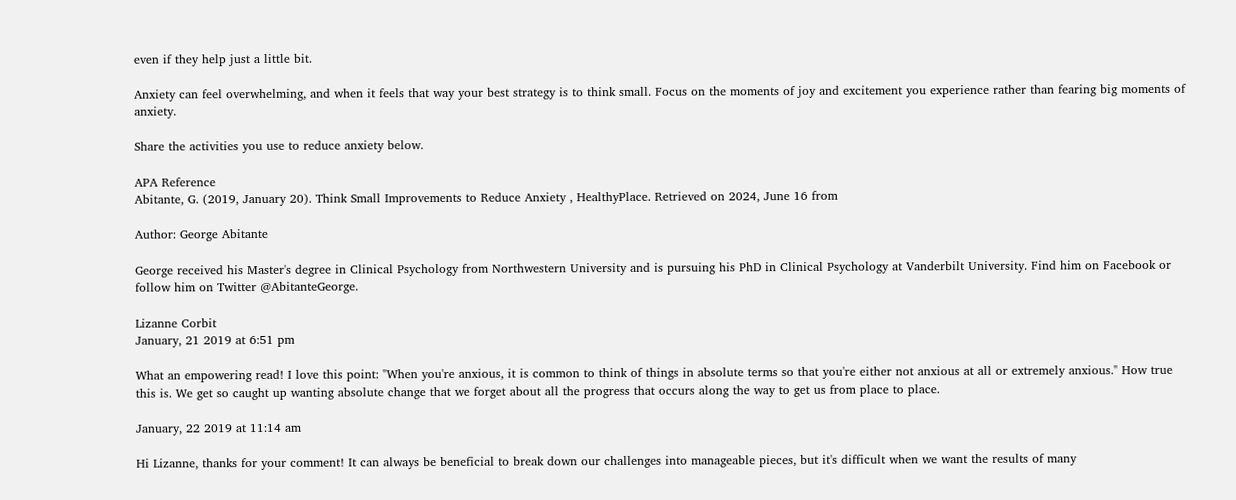even if they help just a little bit.

Anxiety can feel overwhelming, and when it feels that way your best strategy is to think small. Focus on the moments of joy and excitement you experience rather than fearing big moments of anxiety.

Share the activities you use to reduce anxiety below.

APA Reference
Abitante, G. (2019, January 20). Think Small Improvements to Reduce Anxiety , HealthyPlace. Retrieved on 2024, June 16 from

Author: George Abitante

George received his Master's degree in Clinical Psychology from Northwestern University and is pursuing his PhD in Clinical Psychology at Vanderbilt University. Find him on Facebook or follow him on Twitter @AbitanteGeorge.

Lizanne Corbit
January, 21 2019 at 6:51 pm

What an empowering read! I love this point: "When you're anxious, it is common to think of things in absolute terms so that you're either not anxious at all or extremely anxious." How true this is. We get so caught up wanting absolute change that we forget about all the progress that occurs along the way to get us from place to place.

January, 22 2019 at 11:14 am

Hi Lizanne, thanks for your comment! It can always be beneficial to break down our challenges into manageable pieces, but it's difficult when we want the results of many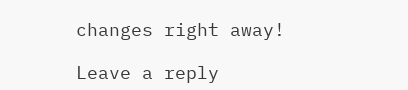changes right away!

Leave a reply